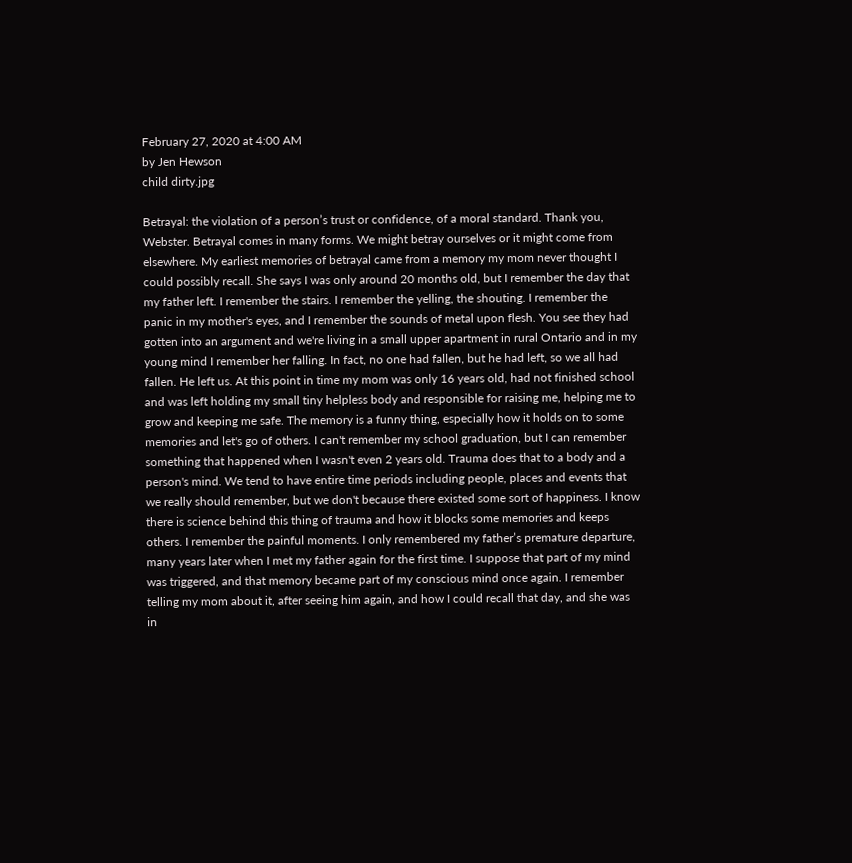February 27, 2020 at 4:00 AM
by Jen Hewson
child dirty.jpg

Betrayal: the violation of a person’s trust or confidence, of a moral standard. Thank you, Webster. Betrayal comes in many forms. We might betray ourselves or it might come from elsewhere. My earliest memories of betrayal came from a memory my mom never thought I could possibly recall. She says I was only around 20 months old, but I remember the day that my father left. I remember the stairs. I remember the yelling, the shouting. I remember the panic in my mother's eyes, and I remember the sounds of metal upon flesh. You see they had gotten into an argument and we're living in a small upper apartment in rural Ontario and in my young mind I remember her falling. In fact, no one had fallen, but he had left, so we all had fallen. He left us. At this point in time my mom was only 16 years old, had not finished school and was left holding my small tiny helpless body and responsible for raising me, helping me to grow and keeping me safe. The memory is a funny thing, especially how it holds on to some memories and let's go of others. I can't remember my school graduation, but I can remember something that happened when I wasn't even 2 years old. Trauma does that to a body and a person's mind. We tend to have entire time periods including people, places and events that we really should remember, but we don't because there existed some sort of happiness. I know there is science behind this thing of trauma and how it blocks some memories and keeps others. I remember the painful moments. I only remembered my father’s premature departure, many years later when I met my father again for the first time. I suppose that part of my mind was triggered, and that memory became part of my conscious mind once again. I remember telling my mom about it, after seeing him again, and how I could recall that day, and she was in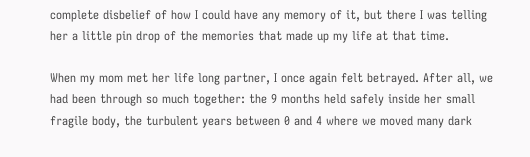complete disbelief of how I could have any memory of it, but there I was telling her a little pin drop of the memories that made up my life at that time.

When my mom met her life long partner, I once again felt betrayed. After all, we had been through so much together: the 9 months held safely inside her small fragile body, the turbulent years between 0 and 4 where we moved many dark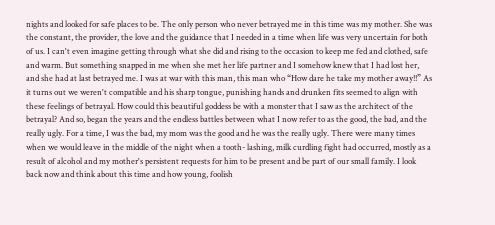nights and looked for safe places to be. The only person who never betrayed me in this time was my mother. She was the constant, the provider, the love and the guidance that I needed in a time when life was very uncertain for both of us. I can't even imagine getting through what she did and rising to the occasion to keep me fed and clothed, safe and warm. But something snapped in me when she met her life partner and I somehow knew that I had lost her, and she had at last betrayed me. I was at war with this man, this man who “How dare he take my mother away!!” As it turns out we weren't compatible and his sharp tongue, punishing hands and drunken fits seemed to align with these feelings of betrayal. How could this beautiful goddess be with a monster that I saw as the architect of the betrayal? And so, began the years and the endless battles between what I now refer to as the good, the bad, and the really ugly. For a time, I was the bad, my mom was the good and he was the really ugly. There were many times when we would leave in the middle of the night when a tooth- lashing, milk curdling fight had occurred, mostly as a result of alcohol and my mother's persistent requests for him to be present and be part of our small family. I look back now and think about this time and how young, foolish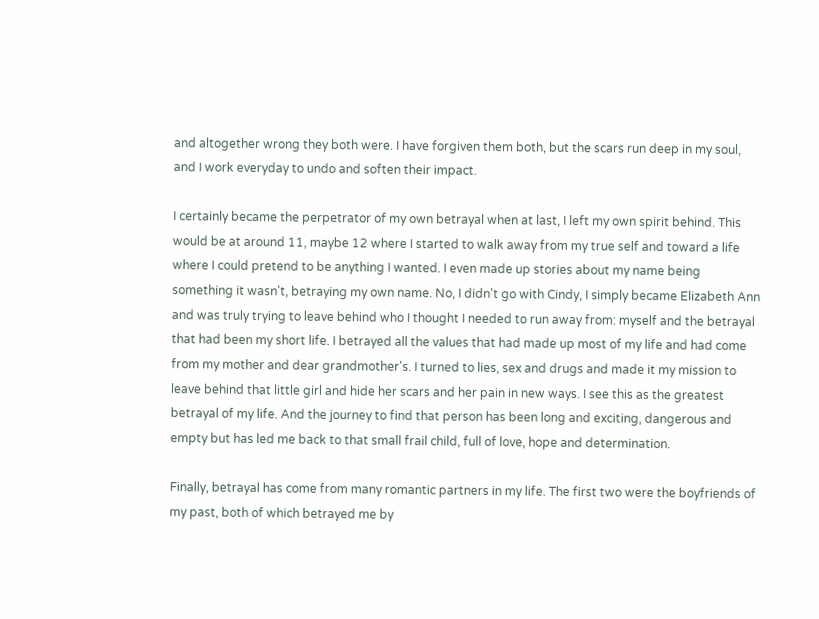and altogether wrong they both were. I have forgiven them both, but the scars run deep in my soul, and I work everyday to undo and soften their impact.

I certainly became the perpetrator of my own betrayal when at last, I left my own spirit behind. This would be at around 11, maybe 12 where I started to walk away from my true self and toward a life where I could pretend to be anything I wanted. I even made up stories about my name being something it wasn't, betraying my own name. No, I didn't go with Cindy, I simply became Elizabeth Ann and was truly trying to leave behind who I thought I needed to run away from: myself and the betrayal that had been my short life. I betrayed all the values that had made up most of my life and had come from my mother and dear grandmother's. I turned to lies, sex and drugs and made it my mission to leave behind that little girl and hide her scars and her pain in new ways. I see this as the greatest betrayal of my life. And the journey to find that person has been long and exciting, dangerous and empty but has led me back to that small frail child, full of love, hope and determination.

Finally, betrayal has come from many romantic partners in my life. The first two were the boyfriends of my past, both of which betrayed me by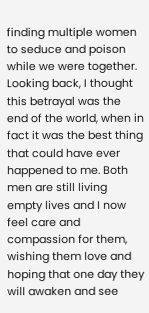finding multiple women to seduce and poison while we were together. Looking back, I thought this betrayal was the end of the world, when in fact it was the best thing that could have ever happened to me. Both men are still living empty lives and I now feel care and compassion for them, wishing them love and hoping that one day they will awaken and see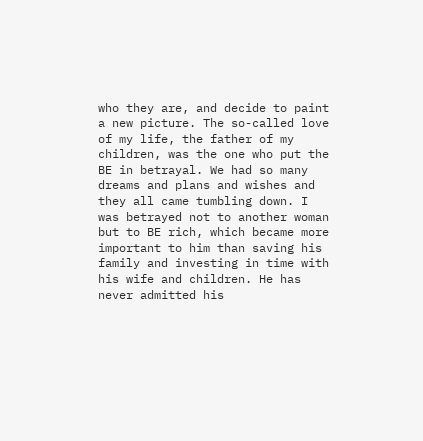who they are, and decide to paint a new picture. The so-called love of my life, the father of my children, was the one who put the BE in betrayal. We had so many dreams and plans and wishes and they all came tumbling down. I was betrayed not to another woman but to BE rich, which became more important to him than saving his family and investing in time with his wife and children. He has never admitted his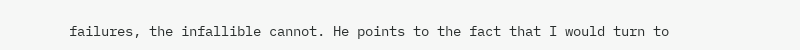failures, the infallible cannot. He points to the fact that I would turn to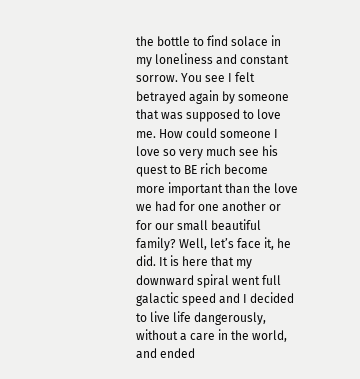the bottle to find solace in my loneliness and constant sorrow. You see I felt betrayed again by someone that was supposed to love me. How could someone I love so very much see his quest to BE rich become more important than the love we had for one another or for our small beautiful family? Well, let’s face it, he did. It is here that my downward spiral went full galactic speed and I decided to live life dangerously, without a care in the world, and ended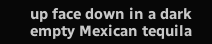up face down in a dark empty Mexican tequila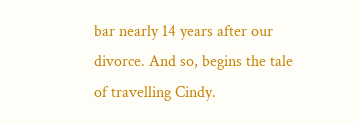bar nearly 14 years after our divorce. And so, begins the tale of travelling Cindy.